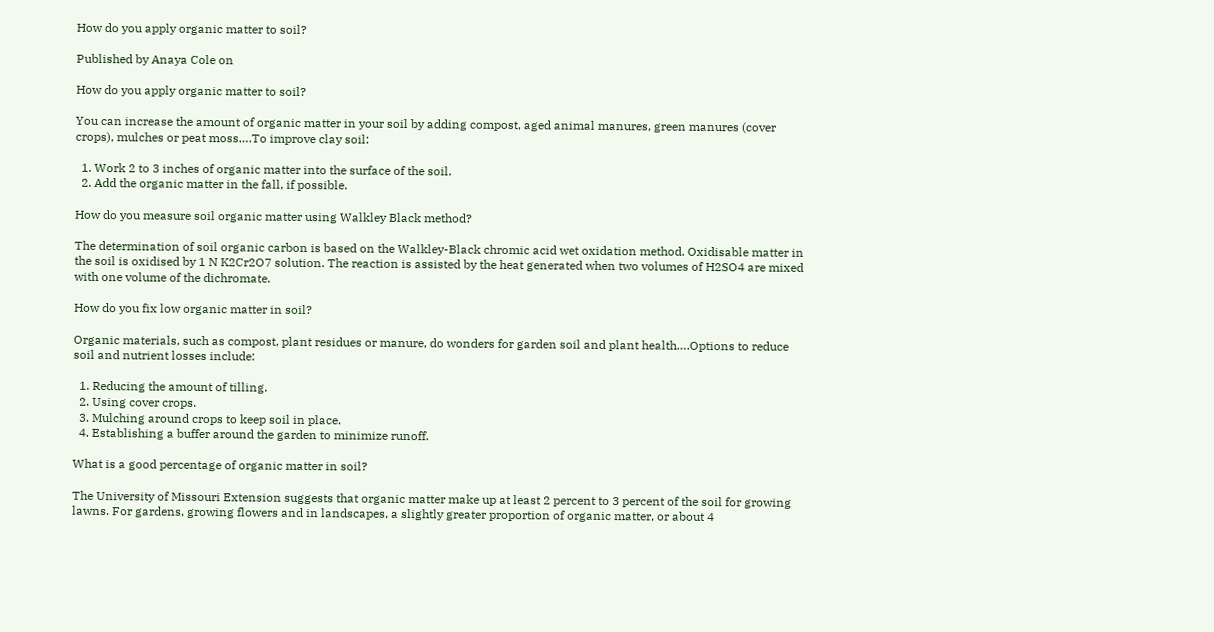How do you apply organic matter to soil?

Published by Anaya Cole on

How do you apply organic matter to soil?

You can increase the amount of organic matter in your soil by adding compost, aged animal manures, green manures (cover crops), mulches or peat moss….To improve clay soil:

  1. Work 2 to 3 inches of organic matter into the surface of the soil.
  2. Add the organic matter in the fall, if possible.

How do you measure soil organic matter using Walkley Black method?

The determination of soil organic carbon is based on the Walkley-Black chromic acid wet oxidation method. Oxidisable matter in the soil is oxidised by 1 N K2Cr2O7 solution. The reaction is assisted by the heat generated when two volumes of H2SO4 are mixed with one volume of the dichromate.

How do you fix low organic matter in soil?

Organic materials, such as compost, plant residues or manure, do wonders for garden soil and plant health….Options to reduce soil and nutrient losses include:

  1. Reducing the amount of tilling.
  2. Using cover crops.
  3. Mulching around crops to keep soil in place.
  4. Establishing a buffer around the garden to minimize runoff.

What is a good percentage of organic matter in soil?

The University of Missouri Extension suggests that organic matter make up at least 2 percent to 3 percent of the soil for growing lawns. For gardens, growing flowers and in landscapes, a slightly greater proportion of organic matter, or about 4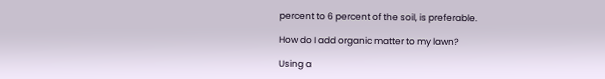percent to 6 percent of the soil, is preferable.

How do I add organic matter to my lawn?

Using a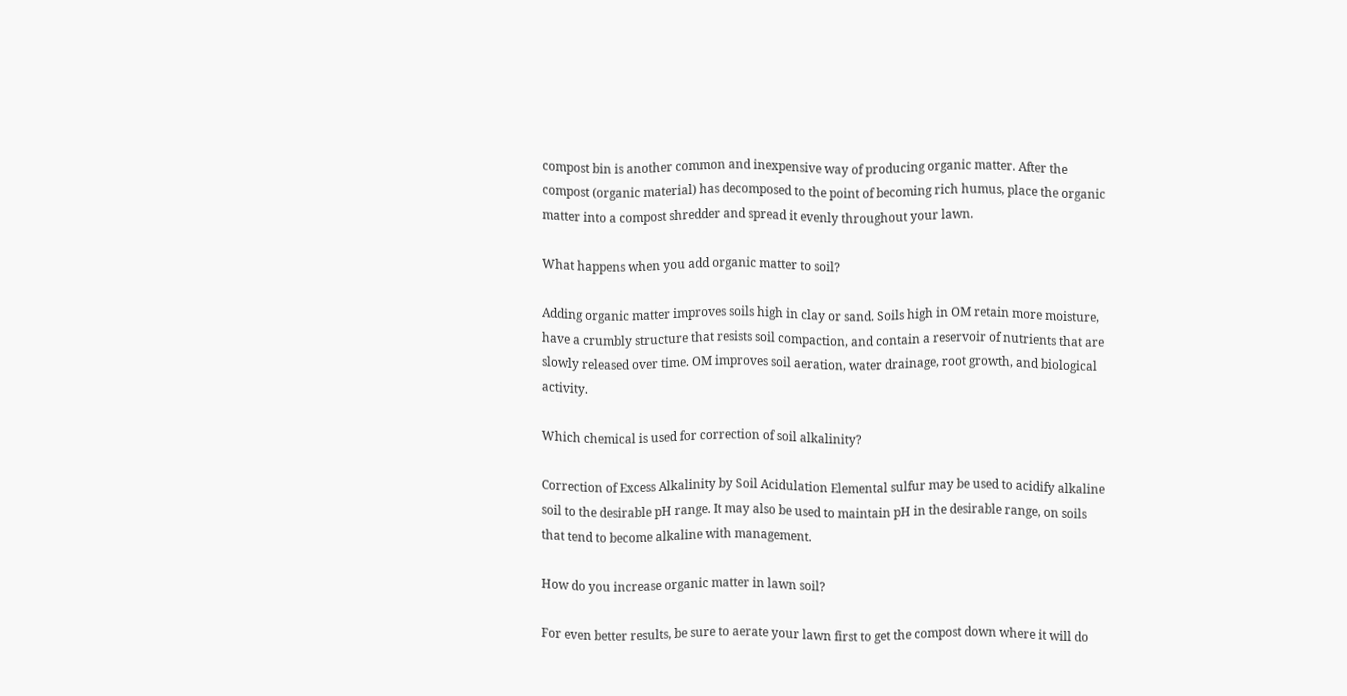compost bin is another common and inexpensive way of producing organic matter. After the compost (organic material) has decomposed to the point of becoming rich humus, place the organic matter into a compost shredder and spread it evenly throughout your lawn.

What happens when you add organic matter to soil?

Adding organic matter improves soils high in clay or sand. Soils high in OM retain more moisture, have a crumbly structure that resists soil compaction, and contain a reservoir of nutrients that are slowly released over time. OM improves soil aeration, water drainage, root growth, and biological activity.

Which chemical is used for correction of soil alkalinity?

Correction of Excess Alkalinity by Soil Acidulation Elemental sulfur may be used to acidify alkaline soil to the desirable pH range. It may also be used to maintain pH in the desirable range, on soils that tend to become alkaline with management.

How do you increase organic matter in lawn soil?

For even better results, be sure to aerate your lawn first to get the compost down where it will do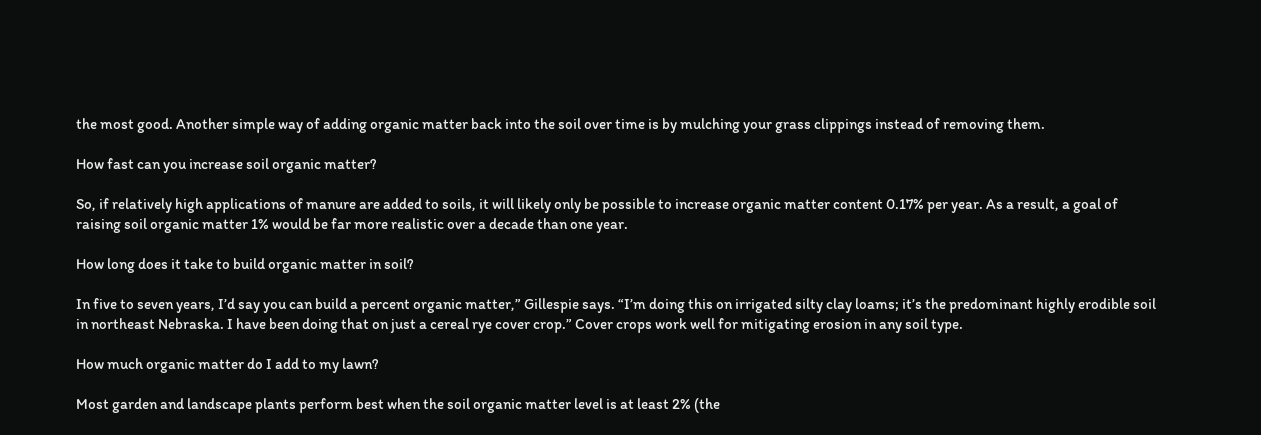the most good. Another simple way of adding organic matter back into the soil over time is by mulching your grass clippings instead of removing them.

How fast can you increase soil organic matter?

So, if relatively high applications of manure are added to soils, it will likely only be possible to increase organic matter content 0.17% per year. As a result, a goal of raising soil organic matter 1% would be far more realistic over a decade than one year.

How long does it take to build organic matter in soil?

In five to seven years, I’d say you can build a percent organic matter,” Gillespie says. “I’m doing this on irrigated silty clay loams; it’s the predominant highly erodible soil in northeast Nebraska. I have been doing that on just a cereal rye cover crop.” Cover crops work well for mitigating erosion in any soil type.

How much organic matter do I add to my lawn?

Most garden and landscape plants perform best when the soil organic matter level is at least 2% (the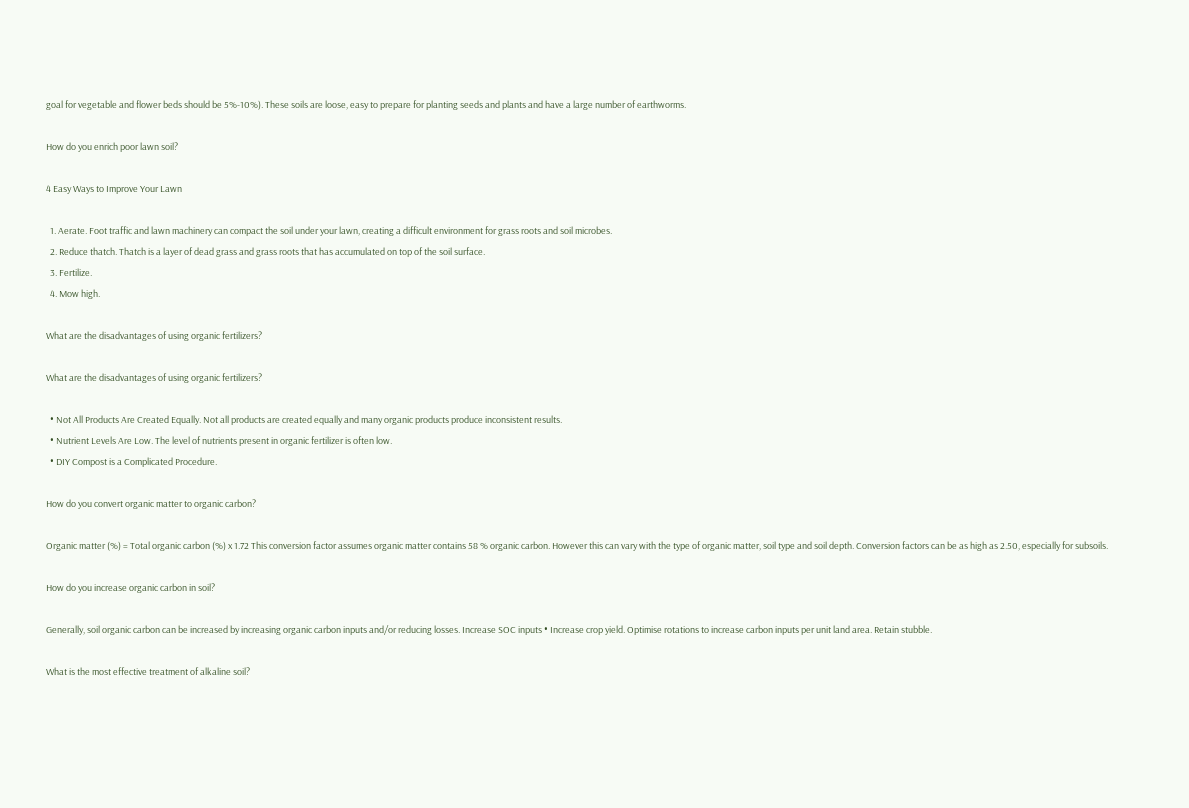goal for vegetable and flower beds should be 5%-10%). These soils are loose, easy to prepare for planting seeds and plants and have a large number of earthworms.

How do you enrich poor lawn soil?

4 Easy Ways to Improve Your Lawn

  1. Aerate. Foot traffic and lawn machinery can compact the soil under your lawn, creating a difficult environment for grass roots and soil microbes.
  2. Reduce thatch. Thatch is a layer of dead grass and grass roots that has accumulated on top of the soil surface.
  3. Fertilize.
  4. Mow high.

What are the disadvantages of using organic fertilizers?

What are the disadvantages of using organic fertilizers?

  • Not All Products Are Created Equally. Not all products are created equally and many organic products produce inconsistent results.
  • Nutrient Levels Are Low. The level of nutrients present in organic fertilizer is often low.
  • DIY Compost is a Complicated Procedure.

How do you convert organic matter to organic carbon?

Organic matter (%) = Total organic carbon (%) x 1.72 This conversion factor assumes organic matter contains 58 % organic carbon. However this can vary with the type of organic matter, soil type and soil depth. Conversion factors can be as high as 2.50, especially for subsoils.

How do you increase organic carbon in soil?

Generally, soil organic carbon can be increased by increasing organic carbon inputs and/or reducing losses. Increase SOC inputs • Increase crop yield. Optimise rotations to increase carbon inputs per unit land area. Retain stubble.

What is the most effective treatment of alkaline soil?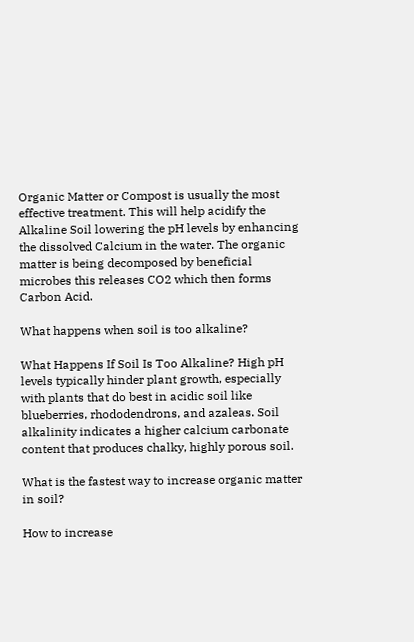Organic Matter or Compost is usually the most effective treatment. This will help acidify the Alkaline Soil lowering the pH levels by enhancing the dissolved Calcium in the water. The organic matter is being decomposed by beneficial microbes this releases CO2 which then forms Carbon Acid.

What happens when soil is too alkaline?

What Happens If Soil Is Too Alkaline? High pH levels typically hinder plant growth, especially with plants that do best in acidic soil like blueberries, rhododendrons, and azaleas. Soil alkalinity indicates a higher calcium carbonate content that produces chalky, highly porous soil.

What is the fastest way to increase organic matter in soil?

How to increase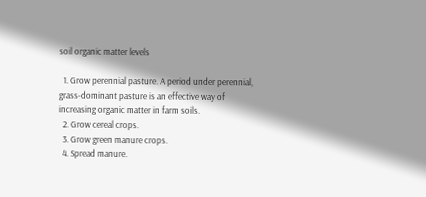soil organic matter levels

  1. Grow perennial pasture. A period under perennial, grass-dominant pasture is an effective way of increasing organic matter in farm soils.
  2. Grow cereal crops.
  3. Grow green manure crops.
  4. Spread manure.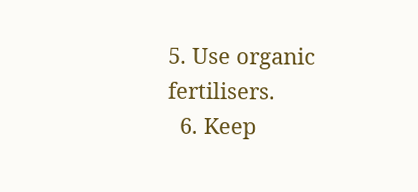5. Use organic fertilisers.
  6. Keep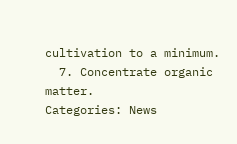cultivation to a minimum.
  7. Concentrate organic matter.
Categories: News